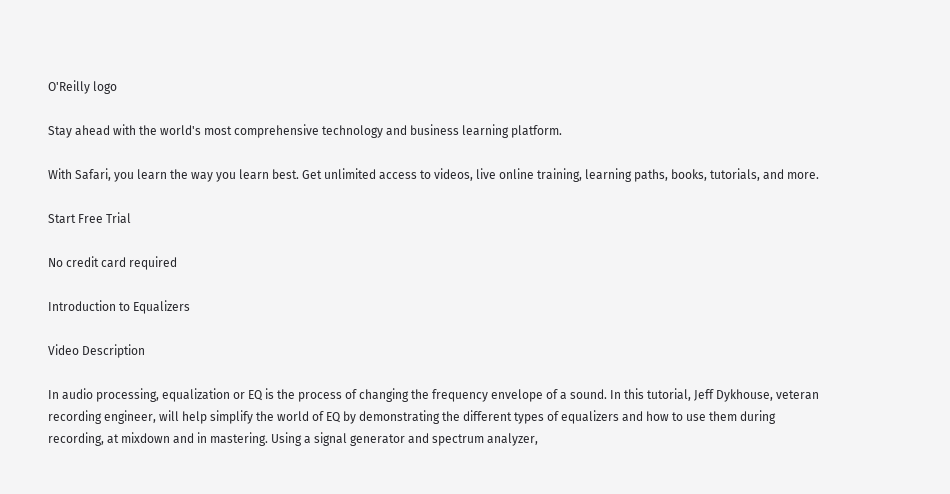O'Reilly logo

Stay ahead with the world's most comprehensive technology and business learning platform.

With Safari, you learn the way you learn best. Get unlimited access to videos, live online training, learning paths, books, tutorials, and more.

Start Free Trial

No credit card required

Introduction to Equalizers

Video Description

In audio processing, equalization or EQ is the process of changing the frequency envelope of a sound. In this tutorial, Jeff Dykhouse, veteran recording engineer, will help simplify the world of EQ by demonstrating the different types of equalizers and how to use them during recording, at mixdown and in mastering. Using a signal generator and spectrum analyzer,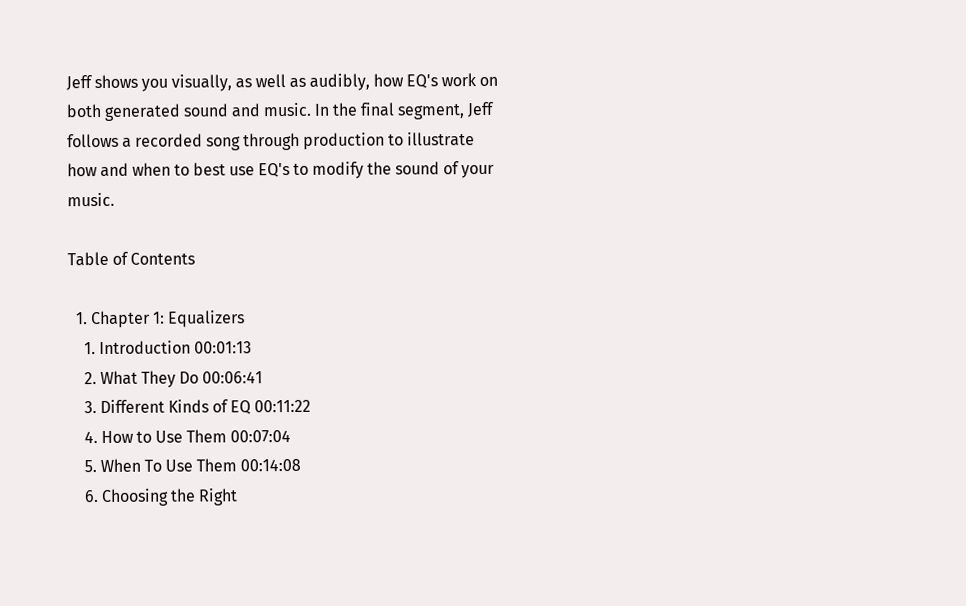Jeff shows you visually, as well as audibly, how EQ's work on both generated sound and music. In the final segment, Jeff follows a recorded song through production to illustrate how and when to best use EQ's to modify the sound of your music.

Table of Contents

  1. Chapter 1: Equalizers
    1. Introduction 00:01:13
    2. What They Do 00:06:41
    3. Different Kinds of EQ 00:11:22
    4. How to Use Them 00:07:04
    5. When To Use Them 00:14:08
    6. Choosing the Right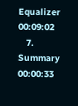Equalizer 00:09:02
    7. Summary 00:00:33